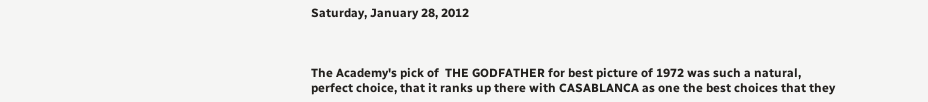Saturday, January 28, 2012



The Academy's pick of  THE GODFATHER for best picture of 1972 was such a natural, perfect choice, that it ranks up there with CASABLANCA as one the best choices that they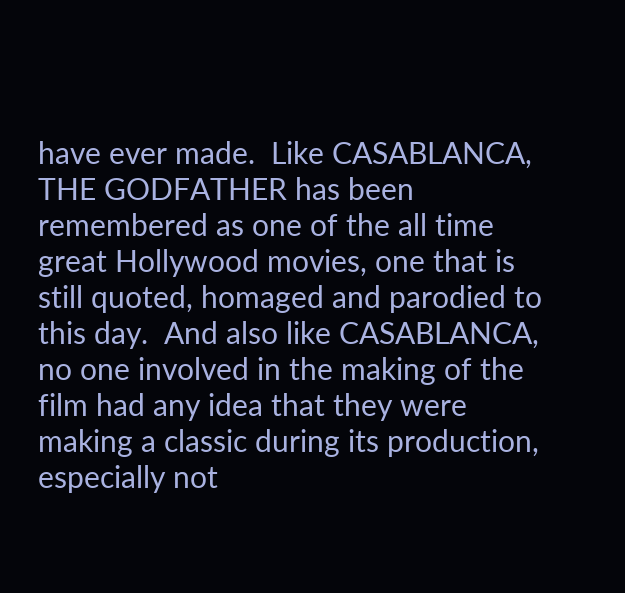have ever made.  Like CASABLANCA, THE GODFATHER has been remembered as one of the all time great Hollywood movies, one that is still quoted, homaged and parodied to this day.  And also like CASABLANCA, no one involved in the making of the film had any idea that they were making a classic during its production, especially not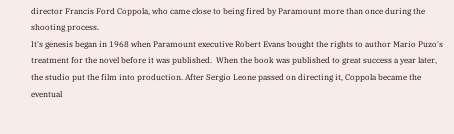director Francis Ford Coppola, who came close to being fired by Paramount more than once during the shooting process.
It's genesis began in 1968 when Paramount executive Robert Evans bought the rights to author Mario Puzo's treatment for the novel before it was published.  When the book was published to great success a year later, the studio put the film into production. After Sergio Leone passed on directing it, Coppola became the eventual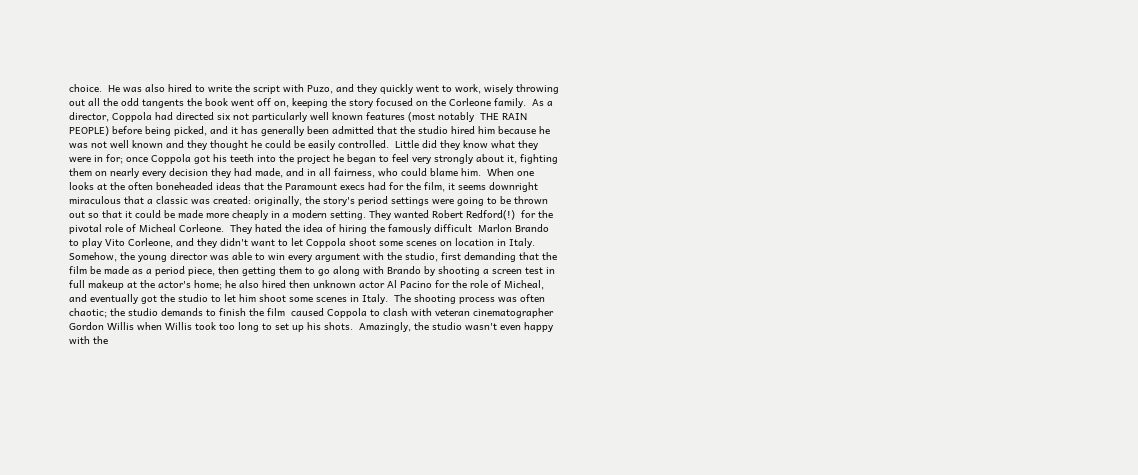choice.  He was also hired to write the script with Puzo, and they quickly went to work, wisely throwing out all the odd tangents the book went off on, keeping the story focused on the Corleone family.  As a director, Coppola had directed six not particularly well known features (most notably  THE RAIN PEOPLE) before being picked, and it has generally been admitted that the studio hired him because he was not well known and they thought he could be easily controlled.  Little did they know what they were in for; once Coppola got his teeth into the project he began to feel very strongly about it, fighting them on nearly every decision they had made, and in all fairness, who could blame him.  When one looks at the often boneheaded ideas that the Paramount execs had for the film, it seems downright miraculous that a classic was created: originally, the story's period settings were going to be thrown out so that it could be made more cheaply in a modern setting. They wanted Robert Redford(!)  for the pivotal role of Micheal Corleone.  They hated the idea of hiring the famously difficult  Marlon Brando to play Vito Corleone, and they didn't want to let Coppola shoot some scenes on location in Italy.  Somehow, the young director was able to win every argument with the studio, first demanding that the film be made as a period piece, then getting them to go along with Brando by shooting a screen test in full makeup at the actor's home; he also hired then unknown actor Al Pacino for the role of Micheal, and eventually got the studio to let him shoot some scenes in Italy.  The shooting process was often chaotic; the studio demands to finish the film  caused Coppola to clash with veteran cinematographer Gordon Willis when Willis took too long to set up his shots.  Amazingly, the studio wasn't even happy with the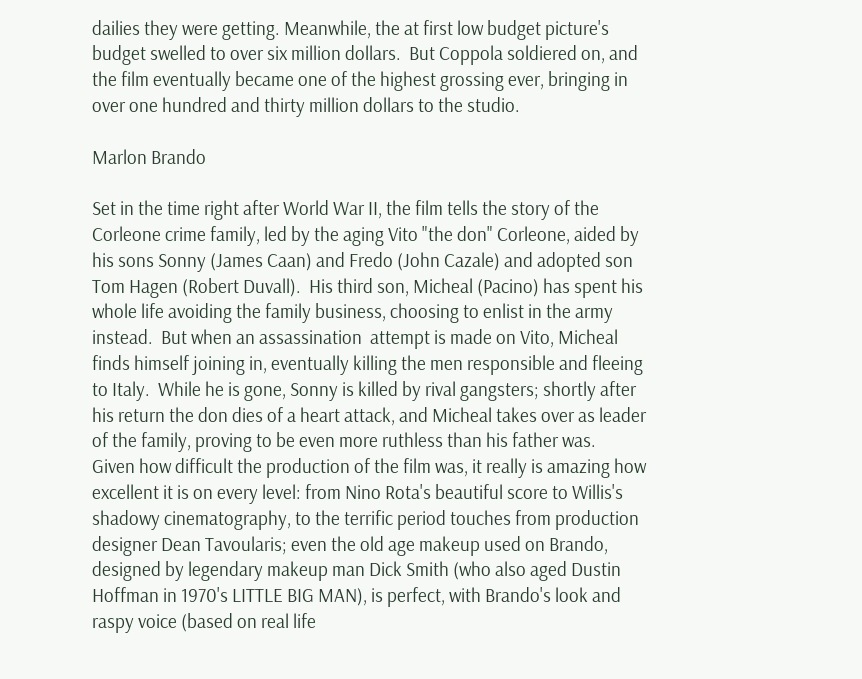dailies they were getting. Meanwhile, the at first low budget picture's budget swelled to over six million dollars.  But Coppola soldiered on, and the film eventually became one of the highest grossing ever, bringing in over one hundred and thirty million dollars to the studio.

Marlon Brando

Set in the time right after World War II, the film tells the story of the Corleone crime family, led by the aging Vito "the don" Corleone, aided by his sons Sonny (James Caan) and Fredo (John Cazale) and adopted son Tom Hagen (Robert Duvall).  His third son, Micheal (Pacino) has spent his whole life avoiding the family business, choosing to enlist in the army instead.  But when an assassination  attempt is made on Vito, Micheal finds himself joining in, eventually killing the men responsible and fleeing to Italy.  While he is gone, Sonny is killed by rival gangsters; shortly after his return the don dies of a heart attack, and Micheal takes over as leader of the family, proving to be even more ruthless than his father was.
Given how difficult the production of the film was, it really is amazing how excellent it is on every level: from Nino Rota's beautiful score to Willis's shadowy cinematography, to the terrific period touches from production designer Dean Tavoularis; even the old age makeup used on Brando, designed by legendary makeup man Dick Smith (who also aged Dustin Hoffman in 1970's LITTLE BIG MAN), is perfect, with Brando's look and raspy voice (based on real life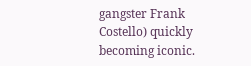gangster Frank Costello) quickly becoming iconic.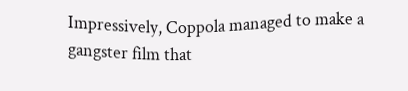Impressively, Coppola managed to make a gangster film that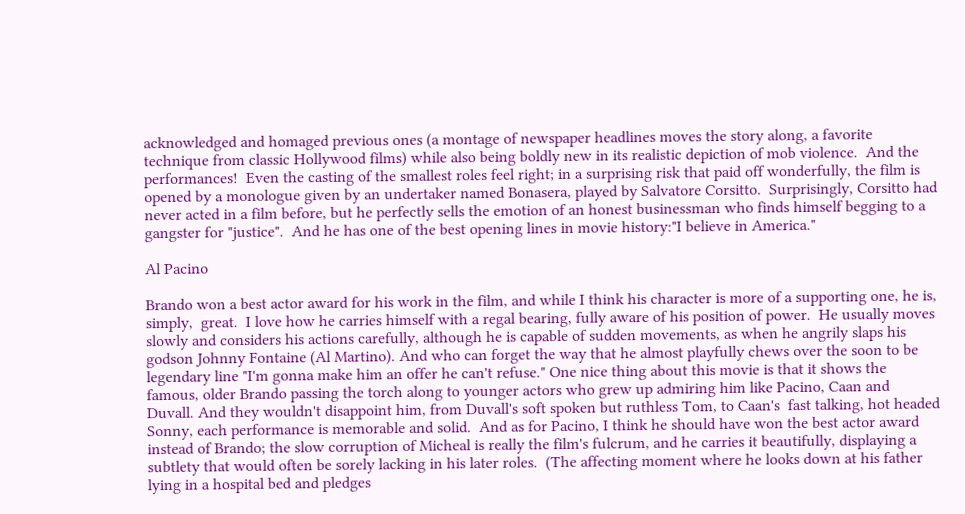acknowledged and homaged previous ones (a montage of newspaper headlines moves the story along, a favorite technique from classic Hollywood films) while also being boldly new in its realistic depiction of mob violence.  And the performances!  Even the casting of the smallest roles feel right; in a surprising risk that paid off wonderfully, the film is opened by a monologue given by an undertaker named Bonasera, played by Salvatore Corsitto.  Surprisingly, Corsitto had never acted in a film before, but he perfectly sells the emotion of an honest businessman who finds himself begging to a gangster for "justice".  And he has one of the best opening lines in movie history:"I believe in America."

Al Pacino

Brando won a best actor award for his work in the film, and while I think his character is more of a supporting one, he is, simply,  great.  I love how he carries himself with a regal bearing, fully aware of his position of power.  He usually moves slowly and considers his actions carefully, although he is capable of sudden movements, as when he angrily slaps his godson Johnny Fontaine (Al Martino). And who can forget the way that he almost playfully chews over the soon to be legendary line "I'm gonna make him an offer he can't refuse." One nice thing about this movie is that it shows the famous, older Brando passing the torch along to younger actors who grew up admiring him like Pacino, Caan and Duvall. And they wouldn't disappoint him, from Duvall's soft spoken but ruthless Tom, to Caan's  fast talking, hot headed Sonny, each performance is memorable and solid.  And as for Pacino, I think he should have won the best actor award instead of Brando; the slow corruption of Micheal is really the film's fulcrum, and he carries it beautifully, displaying a subtlety that would often be sorely lacking in his later roles.  (The affecting moment where he looks down at his father lying in a hospital bed and pledges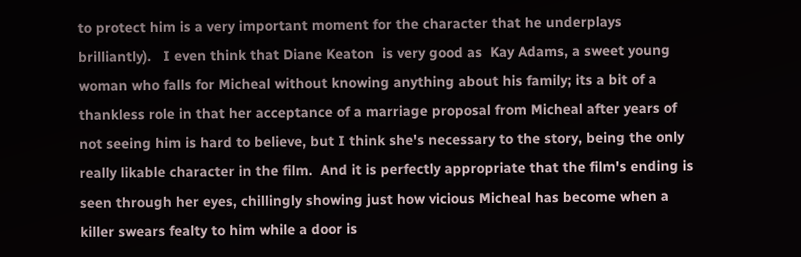to protect him is a very important moment for the character that he underplays brilliantly).   I even think that Diane Keaton  is very good as  Kay Adams, a sweet young woman who falls for Micheal without knowing anything about his family; its a bit of a thankless role in that her acceptance of a marriage proposal from Micheal after years of not seeing him is hard to believe, but I think she's necessary to the story, being the only really likable character in the film.  And it is perfectly appropriate that the film's ending is seen through her eyes, chillingly showing just how vicious Micheal has become when a killer swears fealty to him while a door is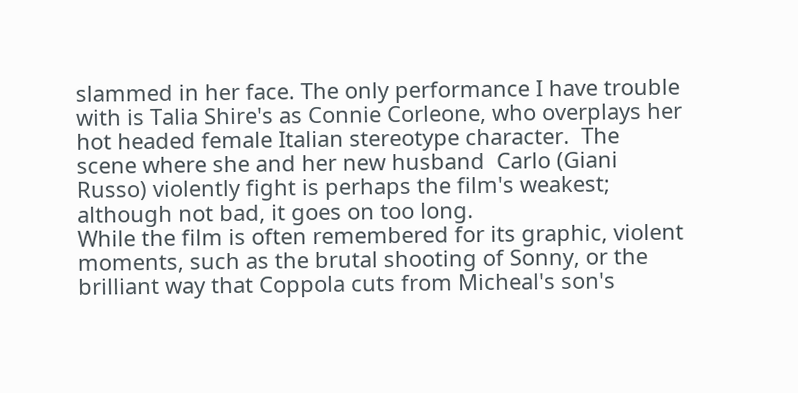slammed in her face. The only performance I have trouble with is Talia Shire's as Connie Corleone, who overplays her hot headed female Italian stereotype character.  The scene where she and her new husband  Carlo (Giani Russo) violently fight is perhaps the film's weakest; although not bad, it goes on too long.
While the film is often remembered for its graphic, violent moments, such as the brutal shooting of Sonny, or the brilliant way that Coppola cuts from Micheal's son's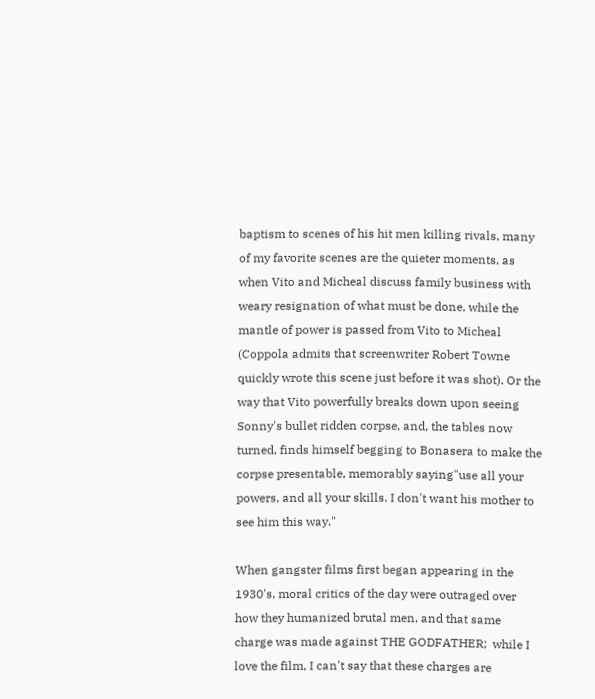baptism to scenes of his hit men killing rivals, many of my favorite scenes are the quieter moments, as when Vito and Micheal discuss family business with weary resignation of what must be done, while the mantle of power is passed from Vito to Micheal (Coppola admits that screenwriter Robert Towne quickly wrote this scene just before it was shot). Or the way that Vito powerfully breaks down upon seeing Sonny's bullet ridden corpse, and, the tables now turned, finds himself begging to Bonasera to make the corpse presentable, memorably saying"use all your powers, and all your skills. I don't want his mother to see him this way."

When gangster films first began appearing in the 1930's, moral critics of the day were outraged over how they humanized brutal men, and that same charge was made against THE GODFATHER;  while I love the film, I can't say that these charges are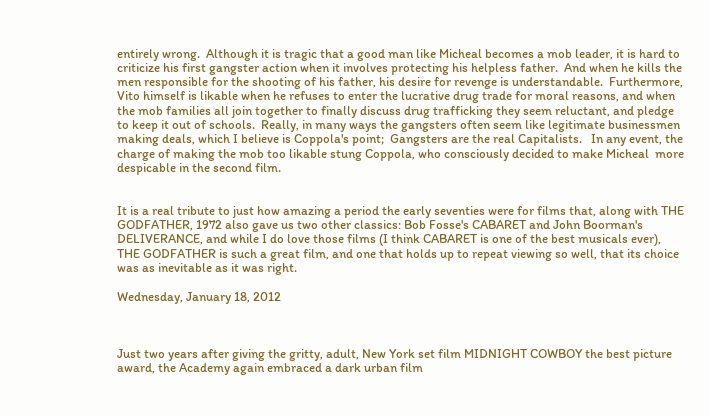entirely wrong.  Although it is tragic that a good man like Micheal becomes a mob leader, it is hard to criticize his first gangster action when it involves protecting his helpless father.  And when he kills the men responsible for the shooting of his father, his desire for revenge is understandable.  Furthermore, Vito himself is likable when he refuses to enter the lucrative drug trade for moral reasons, and when the mob families all join together to finally discuss drug trafficking they seem reluctant, and pledge to keep it out of schools.  Really, in many ways the gangsters often seem like legitimate businessmen making deals, which I believe is Coppola's point;  Gangsters are the real Capitalists.   In any event, the charge of making the mob too likable stung Coppola, who consciously decided to make Micheal  more despicable in the second film.


It is a real tribute to just how amazing a period the early seventies were for films that, along with THE GODFATHER, 1972 also gave us two other classics: Bob Fosse's CABARET and John Boorman's DELIVERANCE, and while I do love those films (I think CABARET is one of the best musicals ever), THE GODFATHER is such a great film, and one that holds up to repeat viewing so well, that its choice was as inevitable as it was right.

Wednesday, January 18, 2012



Just two years after giving the gritty, adult, New York set film MIDNIGHT COWBOY the best picture award, the Academy again embraced a dark urban film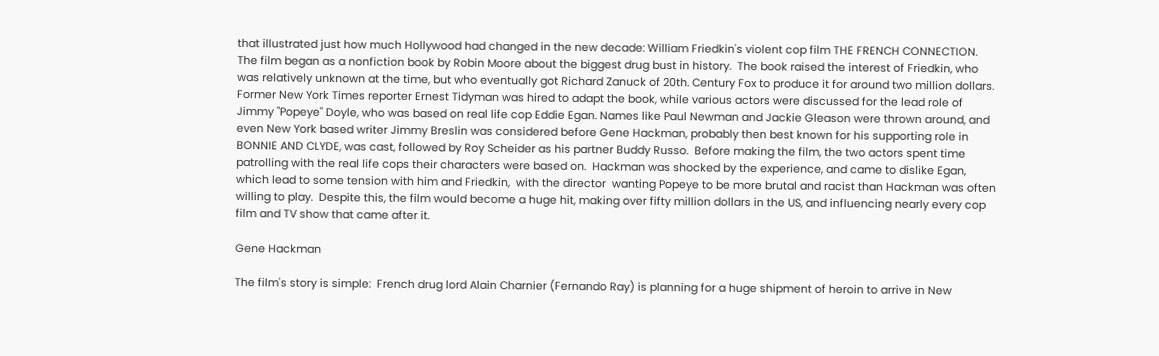that illustrated just how much Hollywood had changed in the new decade: William Friedkin's violent cop film THE FRENCH CONNECTION.
The film began as a nonfiction book by Robin Moore about the biggest drug bust in history.  The book raised the interest of Friedkin, who was relatively unknown at the time, but who eventually got Richard Zanuck of 20th. Century Fox to produce it for around two million dollars.  Former New York Times reporter Ernest Tidyman was hired to adapt the book, while various actors were discussed for the lead role of Jimmy "Popeye" Doyle, who was based on real life cop Eddie Egan. Names like Paul Newman and Jackie Gleason were thrown around, and even New York based writer Jimmy Breslin was considered before Gene Hackman, probably then best known for his supporting role in BONNIE AND CLYDE, was cast, followed by Roy Scheider as his partner Buddy Russo.  Before making the film, the two actors spent time patrolling with the real life cops their characters were based on.  Hackman was shocked by the experience, and came to dislike Egan, which lead to some tension with him and Friedkin,  with the director  wanting Popeye to be more brutal and racist than Hackman was often willing to play.  Despite this, the film would become a huge hit, making over fifty million dollars in the US, and influencing nearly every cop film and TV show that came after it.

Gene Hackman

The film's story is simple:  French drug lord Alain Charnier (Fernando Ray) is planning for a huge shipment of heroin to arrive in New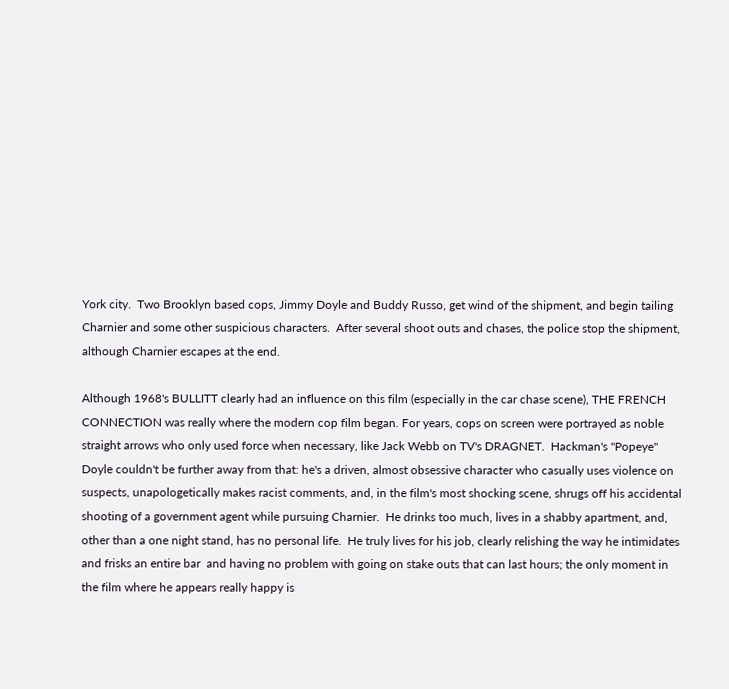York city.  Two Brooklyn based cops, Jimmy Doyle and Buddy Russo, get wind of the shipment, and begin tailing Charnier and some other suspicious characters.  After several shoot outs and chases, the police stop the shipment, although Charnier escapes at the end.

Although 1968's BULLITT clearly had an influence on this film (especially in the car chase scene), THE FRENCH CONNECTION was really where the modern cop film began. For years, cops on screen were portrayed as noble straight arrows who only used force when necessary, like Jack Webb on TV's DRAGNET.  Hackman's "Popeye" Doyle couldn't be further away from that: he's a driven, almost obsessive character who casually uses violence on suspects, unapologetically makes racist comments, and, in the film's most shocking scene, shrugs off his accidental shooting of a government agent while pursuing Charnier.  He drinks too much, lives in a shabby apartment, and, other than a one night stand, has no personal life.  He truly lives for his job, clearly relishing the way he intimidates and frisks an entire bar  and having no problem with going on stake outs that can last hours; the only moment in the film where he appears really happy is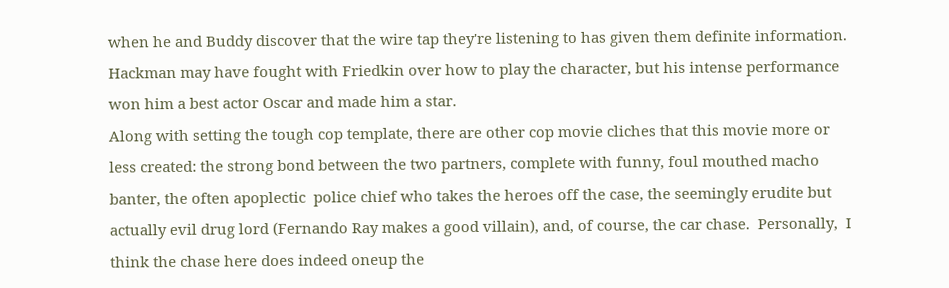when he and Buddy discover that the wire tap they're listening to has given them definite information.  Hackman may have fought with Friedkin over how to play the character, but his intense performance won him a best actor Oscar and made him a star.
Along with setting the tough cop template, there are other cop movie cliches that this movie more or less created: the strong bond between the two partners, complete with funny, foul mouthed macho banter, the often apoplectic  police chief who takes the heroes off the case, the seemingly erudite but actually evil drug lord (Fernando Ray makes a good villain), and, of course, the car chase.  Personally,  I think the chase here does indeed oneup the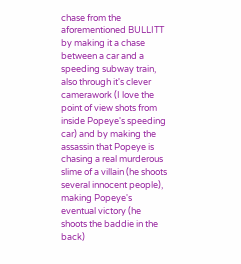chase from the aforementioned BULLITT by making it a chase between a car and a speeding subway train, also through it's clever camerawork (I love the point of view shots from inside Popeye's speeding car) and by making the assassin that Popeye is chasing a real murderous slime of a villain (he shoots several innocent people), making Popeye's eventual victory (he shoots the baddie in the back)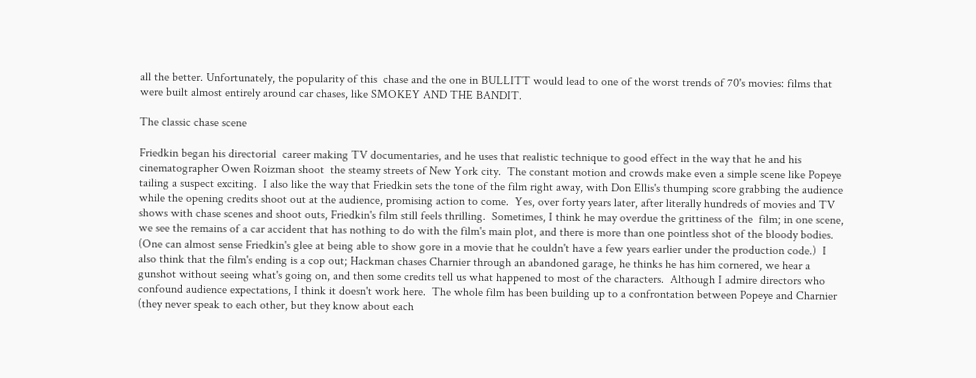all the better. Unfortunately, the popularity of this  chase and the one in BULLITT would lead to one of the worst trends of 70's movies: films that were built almost entirely around car chases, like SMOKEY AND THE BANDIT.

The classic chase scene

Friedkin began his directorial  career making TV documentaries, and he uses that realistic technique to good effect in the way that he and his cinematographer Owen Roizman shoot  the steamy streets of New York city.  The constant motion and crowds make even a simple scene like Popeye tailing a suspect exciting.  I also like the way that Friedkin sets the tone of the film right away, with Don Ellis's thumping score grabbing the audience while the opening credits shoot out at the audience, promising action to come.  Yes, over forty years later, after literally hundreds of movies and TV shows with chase scenes and shoot outs, Friedkin's film still feels thrilling.  Sometimes, I think he may overdue the grittiness of the  film; in one scene, we see the remains of a car accident that has nothing to do with the film's main plot, and there is more than one pointless shot of the bloody bodies.  (One can almost sense Friedkin's glee at being able to show gore in a movie that he couldn't have a few years earlier under the production code.)  I also think that the film's ending is a cop out; Hackman chases Charnier through an abandoned garage, he thinks he has him cornered, we hear a gunshot without seeing what's going on, and then some credits tell us what happened to most of the characters.  Although I admire directors who confound audience expectations, I think it doesn't work here.  The whole film has been building up to a confrontation between Popeye and Charnier (they never speak to each other, but they know about each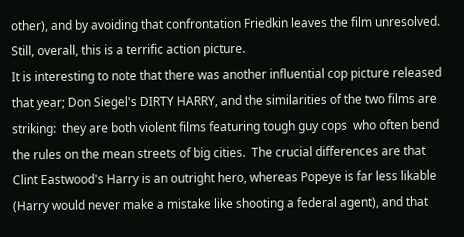other), and by avoiding that confrontation Friedkin leaves the film unresolved.  Still, overall, this is a terrific action picture.
It is interesting to note that there was another influential cop picture released that year; Don Siegel's DIRTY HARRY, and the similarities of the two films are striking:  they are both violent films featuring tough guy cops  who often bend the rules on the mean streets of big cities.  The crucial differences are that Clint Eastwood's Harry is an outright hero, whereas Popeye is far less likable (Harry would never make a mistake like shooting a federal agent), and that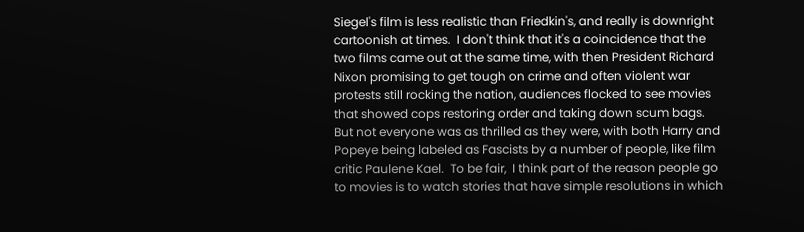Siegel's film is less realistic than Friedkin's, and really is downright cartoonish at times.  I don't think that it's a coincidence that the two films came out at the same time, with then President Richard Nixon promising to get tough on crime and often violent war protests still rocking the nation, audiences flocked to see movies that showed cops restoring order and taking down scum bags. But not everyone was as thrilled as they were, with both Harry and Popeye being labeled as Fascists by a number of people, like film critic Paulene Kael.  To be fair,  I think part of the reason people go to movies is to watch stories that have simple resolutions in which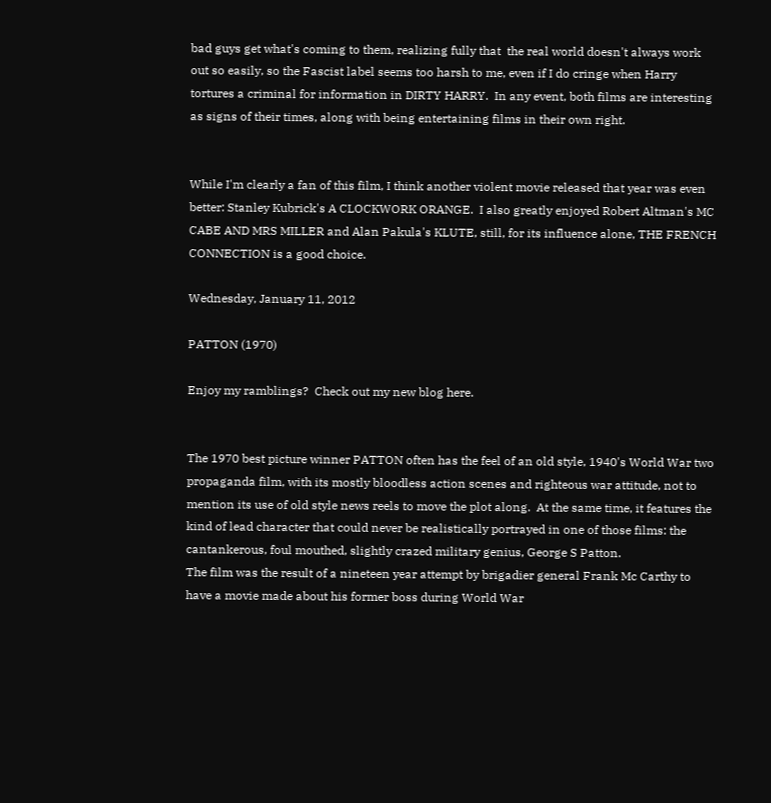bad guys get what's coming to them, realizing fully that  the real world doesn't always work out so easily, so the Fascist label seems too harsh to me, even if I do cringe when Harry tortures a criminal for information in DIRTY HARRY.  In any event, both films are interesting as signs of their times, along with being entertaining films in their own right.


While I'm clearly a fan of this film, I think another violent movie released that year was even better: Stanley Kubrick's A CLOCKWORK ORANGE.  I also greatly enjoyed Robert Altman's MC CABE AND MRS MILLER and Alan Pakula's KLUTE, still, for its influence alone, THE FRENCH CONNECTION is a good choice.

Wednesday, January 11, 2012

PATTON (1970)

Enjoy my ramblings?  Check out my new blog here.


The 1970 best picture winner PATTON often has the feel of an old style, 1940's World War two propaganda film, with its mostly bloodless action scenes and righteous war attitude, not to mention its use of old style news reels to move the plot along.  At the same time, it features the kind of lead character that could never be realistically portrayed in one of those films: the cantankerous, foul mouthed, slightly crazed military genius, George S Patton.
The film was the result of a nineteen year attempt by brigadier general Frank Mc Carthy to have a movie made about his former boss during World War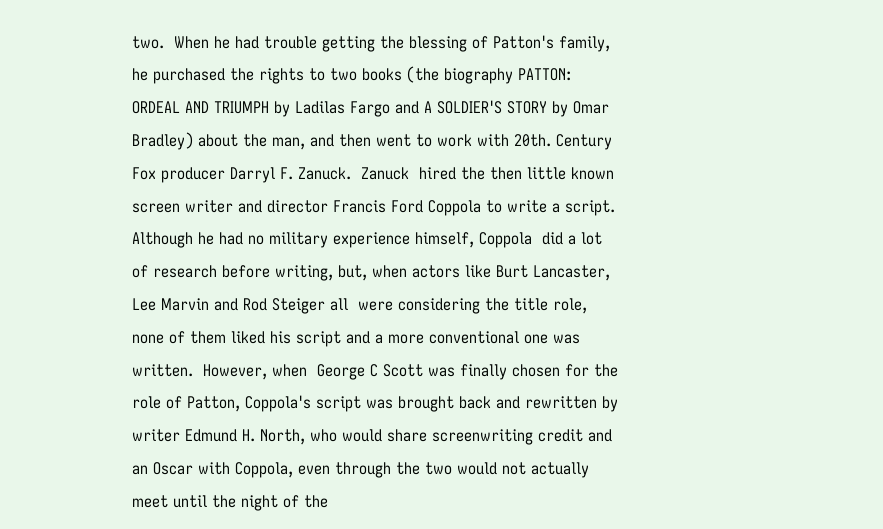two.  When he had trouble getting the blessing of Patton's family, he purchased the rights to two books (the biography PATTON: ORDEAL AND TRIUMPH by Ladilas Fargo and A SOLDIER'S STORY by Omar Bradley) about the man, and then went to work with 20th. Century Fox producer Darryl F. Zanuck.  Zanuck  hired the then little known screen writer and director Francis Ford Coppola to write a script.  Although he had no military experience himself, Coppola  did a lot of research before writing, but, when actors like Burt Lancaster, Lee Marvin and Rod Steiger all  were considering the title role, none of them liked his script and a more conventional one was written.  However, when  George C Scott was finally chosen for the role of Patton, Coppola's script was brought back and rewritten by writer Edmund H. North, who would share screenwriting credit and an Oscar with Coppola, even through the two would not actually meet until the night of the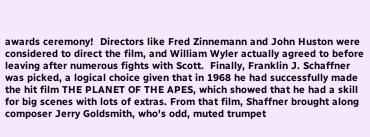awards ceremony!  Directors like Fred Zinnemann and John Huston were considered to direct the film, and William Wyler actually agreed to before leaving after numerous fights with Scott.  Finally, Franklin J. Schaffner was picked, a logical choice given that in 1968 he had successfully made the hit film THE PLANET OF THE APES, which showed that he had a skill for big scenes with lots of extras. From that film, Shaffner brought along composer Jerry Goldsmith, who's odd, muted trumpet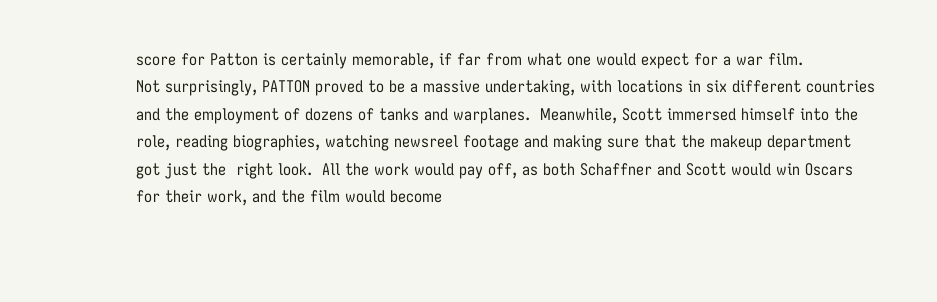score for Patton is certainly memorable, if far from what one would expect for a war film.
Not surprisingly, PATTON proved to be a massive undertaking, with locations in six different countries and the employment of dozens of tanks and warplanes.  Meanwhile, Scott immersed himself into the role, reading biographies, watching newsreel footage and making sure that the makeup department got just the  right look.  All the work would pay off, as both Schaffner and Scott would win Oscars for their work, and the film would become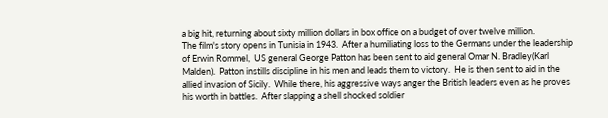a big hit, returning about sixty million dollars in box office on a budget of over twelve million.
The film's story opens in Tunisia in 1943.  After a humiliating loss to the Germans under the leadership of Erwin Rommel,  US general George Patton has been sent to aid general Omar N. Bradley(Karl Malden).  Patton instills discipline in his men and leads them to victory.  He is then sent to aid in the allied invasion of Sicily.  While there, his aggressive ways anger the British leaders even as he proves  his worth in battles.  After slapping a shell shocked soldier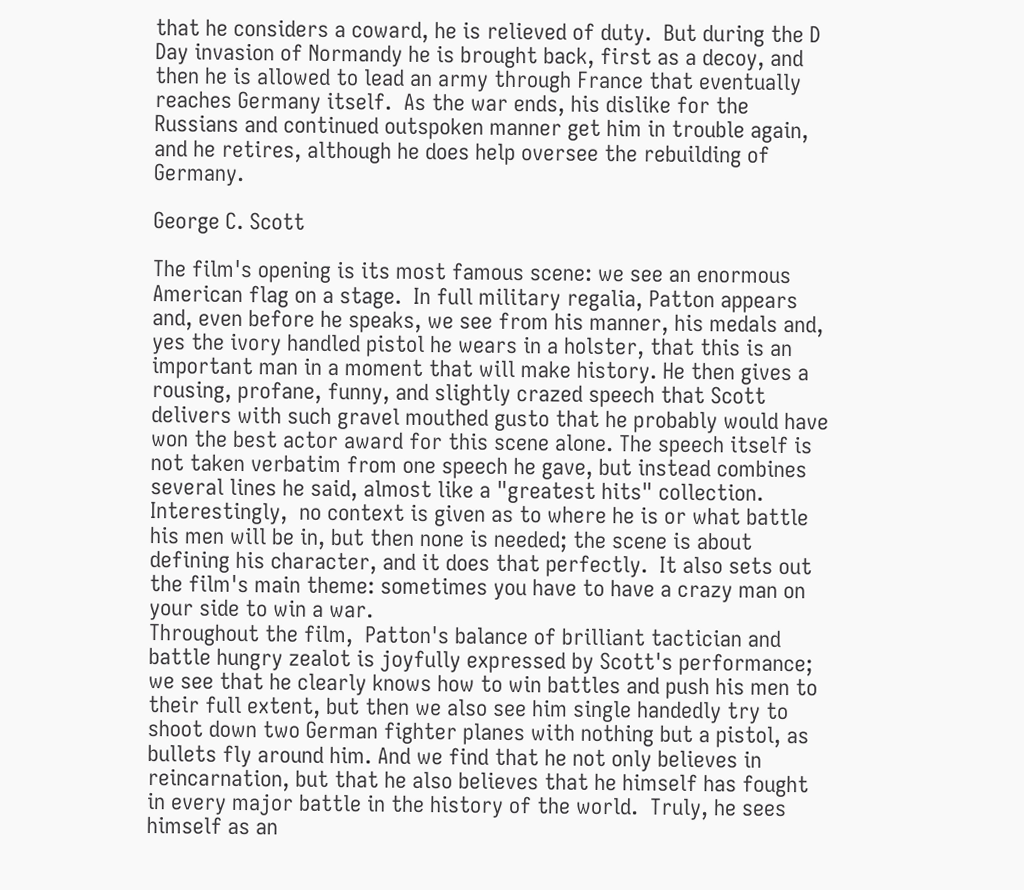that he considers a coward, he is relieved of duty.  But during the D Day invasion of Normandy he is brought back, first as a decoy, and then he is allowed to lead an army through France that eventually reaches Germany itself.  As the war ends, his dislike for the Russians and continued outspoken manner get him in trouble again, and he retires, although he does help oversee the rebuilding of Germany.

George C. Scott

The film's opening is its most famous scene: we see an enormous American flag on a stage.  In full military regalia, Patton appears and, even before he speaks, we see from his manner, his medals and, yes the ivory handled pistol he wears in a holster, that this is an important man in a moment that will make history. He then gives a rousing, profane, funny, and slightly crazed speech that Scott delivers with such gravel mouthed gusto that he probably would have won the best actor award for this scene alone. The speech itself is not taken verbatim from one speech he gave, but instead combines several lines he said, almost like a "greatest hits" collection.  Interestingly,  no context is given as to where he is or what battle his men will be in, but then none is needed; the scene is about defining his character, and it does that perfectly.  It also sets out the film's main theme: sometimes you have to have a crazy man on your side to win a war.
Throughout the film,  Patton's balance of brilliant tactician and battle hungry zealot is joyfully expressed by Scott's performance; we see that he clearly knows how to win battles and push his men to their full extent, but then we also see him single handedly try to shoot down two German fighter planes with nothing but a pistol, as bullets fly around him. And we find that he not only believes in reincarnation, but that he also believes that he himself has fought in every major battle in the history of the world.  Truly, he sees himself as an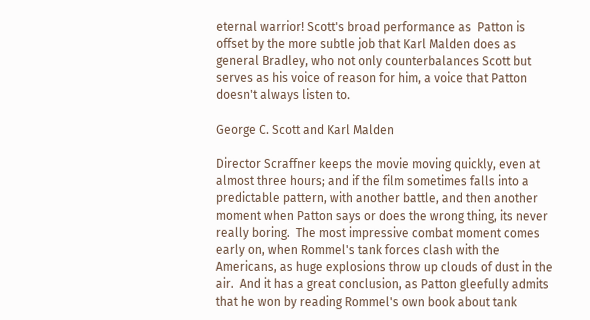eternal warrior! Scott's broad performance as  Patton is offset by the more subtle job that Karl Malden does as general Bradley, who not only counterbalances Scott but serves as his voice of reason for him, a voice that Patton doesn't always listen to.

George C. Scott and Karl Malden

Director Scraffner keeps the movie moving quickly, even at almost three hours; and if the film sometimes falls into a predictable pattern, with another battle, and then another moment when Patton says or does the wrong thing, its never really boring.  The most impressive combat moment comes early on, when Rommel's tank forces clash with the Americans, as huge explosions throw up clouds of dust in the air.  And it has a great conclusion, as Patton gleefully admits that he won by reading Rommel's own book about tank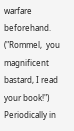warfare beforehand.  ("Rommel,  you magnificent bastard, I read your book!")
Periodically in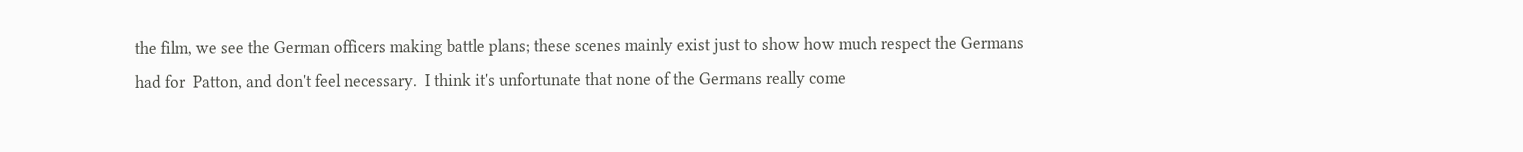the film, we see the German officers making battle plans; these scenes mainly exist just to show how much respect the Germans had for  Patton, and don't feel necessary.  I think it's unfortunate that none of the Germans really come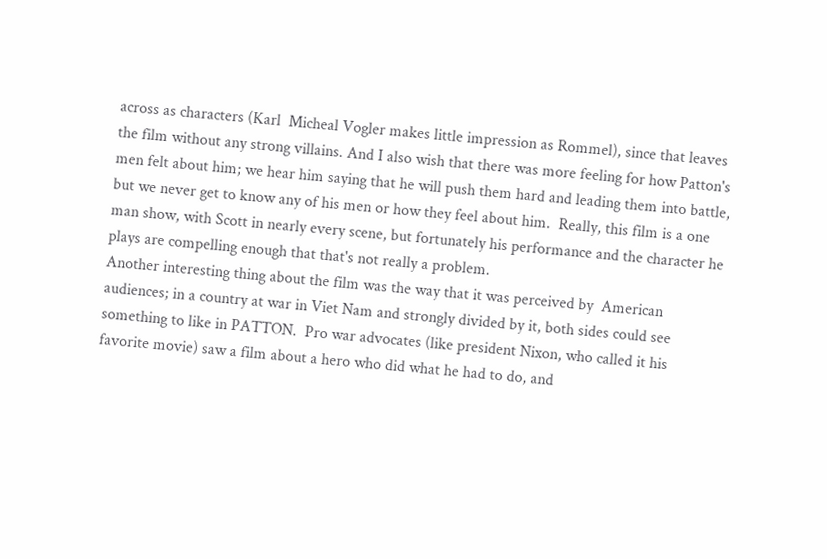across as characters (Karl  Micheal Vogler makes little impression as Rommel), since that leaves the film without any strong villains. And I also wish that there was more feeling for how Patton's men felt about him; we hear him saying that he will push them hard and leading them into battle, but we never get to know any of his men or how they feel about him.  Really, this film is a one man show, with Scott in nearly every scene, but fortunately his performance and the character he plays are compelling enough that that's not really a problem.
Another interesting thing about the film was the way that it was perceived by  American audiences; in a country at war in Viet Nam and strongly divided by it, both sides could see something to like in PATTON.  Pro war advocates (like president Nixon, who called it his favorite movie) saw a film about a hero who did what he had to do, and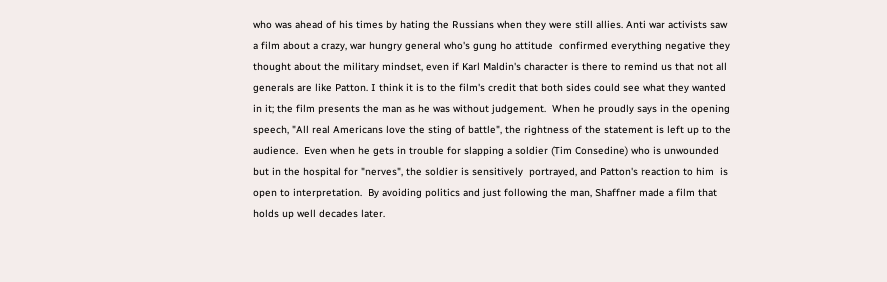who was ahead of his times by hating the Russians when they were still allies. Anti war activists saw a film about a crazy, war hungry general who's gung ho attitude  confirmed everything negative they thought about the military mindset, even if Karl Maldin's character is there to remind us that not all generals are like Patton. I think it is to the film's credit that both sides could see what they wanted in it; the film presents the man as he was without judgement.  When he proudly says in the opening speech, "All real Americans love the sting of battle", the rightness of the statement is left up to the audience.  Even when he gets in trouble for slapping a soldier (Tim Consedine) who is unwounded but in the hospital for "nerves", the soldier is sensitively  portrayed, and Patton's reaction to him  is open to interpretation.  By avoiding politics and just following the man, Shaffner made a film that holds up well decades later.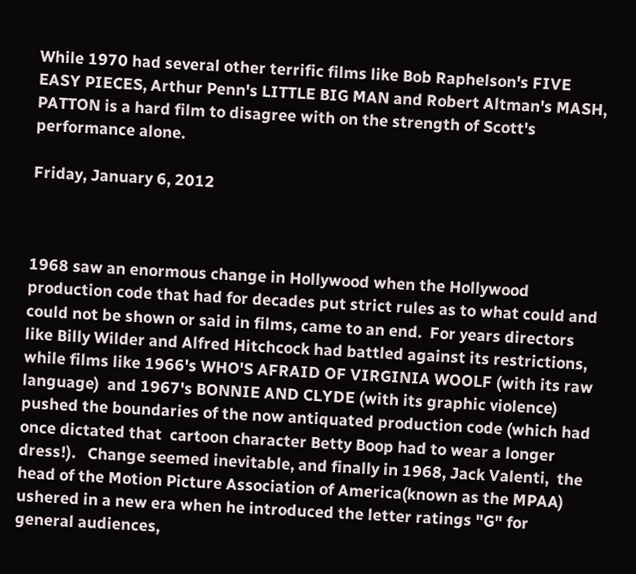While 1970 had several other terrific films like Bob Raphelson's FIVE EASY PIECES, Arthur Penn's LITTLE BIG MAN and Robert Altman's MASH, PATTON is a hard film to disagree with on the strength of Scott's performance alone.

Friday, January 6, 2012



1968 saw an enormous change in Hollywood when the Hollywood production code that had for decades put strict rules as to what could and could not be shown or said in films, came to an end.  For years directors like Billy Wilder and Alfred Hitchcock had battled against its restrictions, while films like 1966's WHO'S AFRAID OF VIRGINIA WOOLF (with its raw language)  and 1967's BONNIE AND CLYDE (with its graphic violence) pushed the boundaries of the now antiquated production code (which had once dictated that  cartoon character Betty Boop had to wear a longer dress!).   Change seemed inevitable, and finally in 1968, Jack Valenti,  the head of the Motion Picture Association of America(known as the MPAA) ushered in a new era when he introduced the letter ratings "G" for general audiences,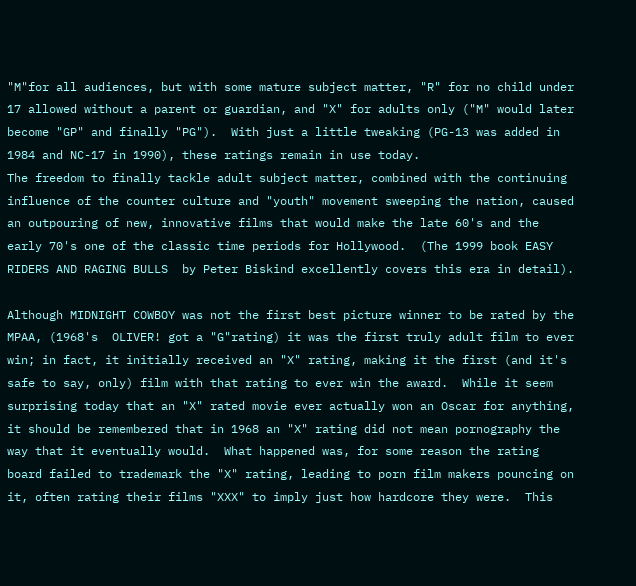"M"for all audiences, but with some mature subject matter, "R" for no child under 17 allowed without a parent or guardian, and "X" for adults only ("M" would later become "GP" and finally "PG").  With just a little tweaking (PG-13 was added in 1984 and NC-17 in 1990), these ratings remain in use today.
The freedom to finally tackle adult subject matter, combined with the continuing influence of the counter culture and "youth" movement sweeping the nation, caused  an outpouring of new, innovative films that would make the late 60's and the early 70's one of the classic time periods for Hollywood.  (The 1999 book EASY RIDERS AND RAGING BULLS  by Peter Biskind excellently covers this era in detail).

Although MIDNIGHT COWBOY was not the first best picture winner to be rated by the MPAA, (1968's  OLIVER! got a "G"rating) it was the first truly adult film to ever win; in fact, it initially received an "X" rating, making it the first (and it's safe to say, only) film with that rating to ever win the award.  While it seem surprising today that an "X" rated movie ever actually won an Oscar for anything, it should be remembered that in 1968 an "X" rating did not mean pornography the way that it eventually would.  What happened was, for some reason the rating board failed to trademark the "X" rating, leading to porn film makers pouncing on it, often rating their films "XXX" to imply just how hardcore they were.  This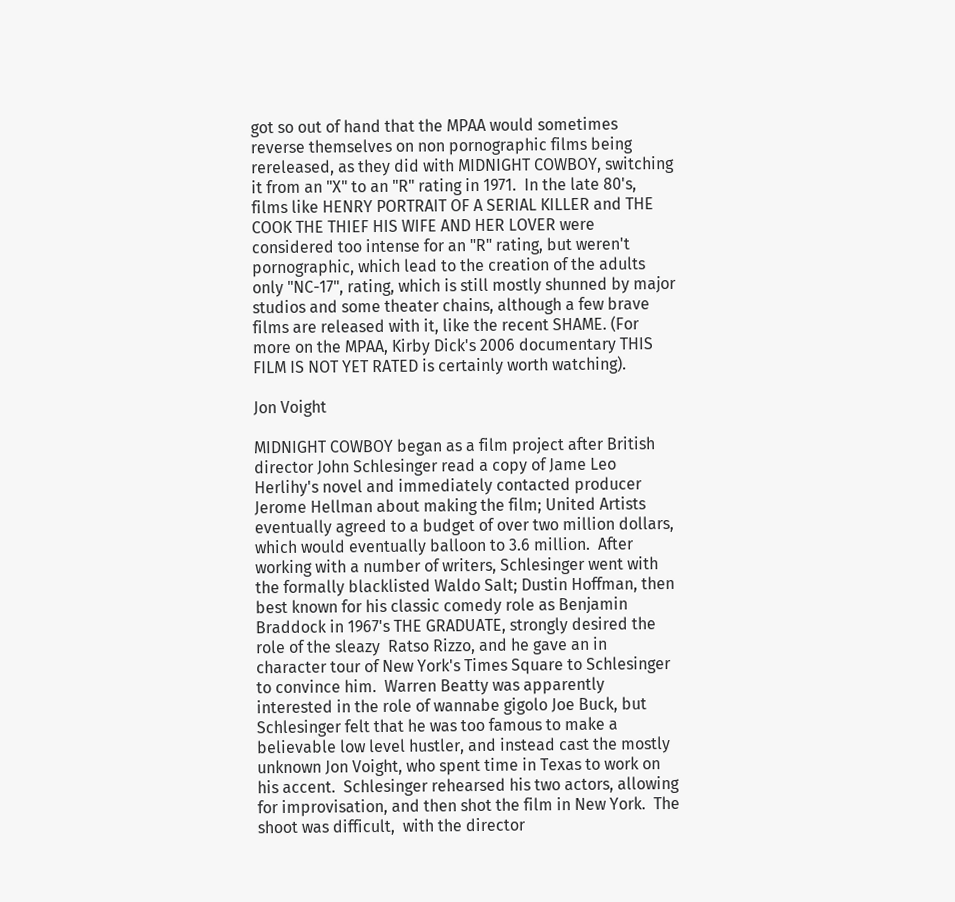got so out of hand that the MPAA would sometimes reverse themselves on non pornographic films being  rereleased, as they did with MIDNIGHT COWBOY, switching  it from an "X" to an "R" rating in 1971.  In the late 80's, films like HENRY PORTRAIT OF A SERIAL KILLER and THE COOK THE THIEF HIS WIFE AND HER LOVER were considered too intense for an "R" rating, but weren't pornographic, which lead to the creation of the adults only "NC-17", rating, which is still mostly shunned by major studios and some theater chains, although a few brave films are released with it, like the recent SHAME. (For more on the MPAA, Kirby Dick's 2006 documentary THIS FILM IS NOT YET RATED is certainly worth watching).

Jon Voight

MIDNIGHT COWBOY began as a film project after British director John Schlesinger read a copy of Jame Leo Herlihy's novel and immediately contacted producer Jerome Hellman about making the film; United Artists eventually agreed to a budget of over two million dollars, which would eventually balloon to 3.6 million.  After working with a number of writers, Schlesinger went with the formally blacklisted Waldo Salt; Dustin Hoffman, then best known for his classic comedy role as Benjamin Braddock in 1967's THE GRADUATE, strongly desired the role of the sleazy  Ratso Rizzo, and he gave an in character tour of New York's Times Square to Schlesinger to convince him.  Warren Beatty was apparently interested in the role of wannabe gigolo Joe Buck, but Schlesinger felt that he was too famous to make a believable low level hustler, and instead cast the mostly unknown Jon Voight, who spent time in Texas to work on his accent.  Schlesinger rehearsed his two actors, allowing for improvisation, and then shot the film in New York.  The shoot was difficult,  with the director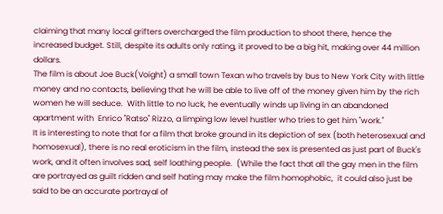claiming that many local grifters overcharged the film production to shoot there, hence the increased budget. Still, despite its adults only rating, it proved to be a big hit, making over 44 million dollars.
The film is about Joe Buck(Voight) a small town Texan who travels by bus to New York City with little money and no contacts, believing that he will be able to live off of the money given him by the rich women he will seduce.  With little to no luck, he eventually winds up living in an abandoned apartment with  Enrico "Ratso" Rizzo, a limping low level hustler who tries to get him "work."
It is interesting to note that for a film that broke ground in its depiction of sex (both heterosexual and homosexual), there is no real eroticism in the film, instead the sex is presented as just part of Buck's work, and it often involves sad, self loathing people.  (While the fact that all the gay men in the film are portrayed as guilt ridden and self hating may make the film homophobic,  it could also just be said to be an accurate portrayal of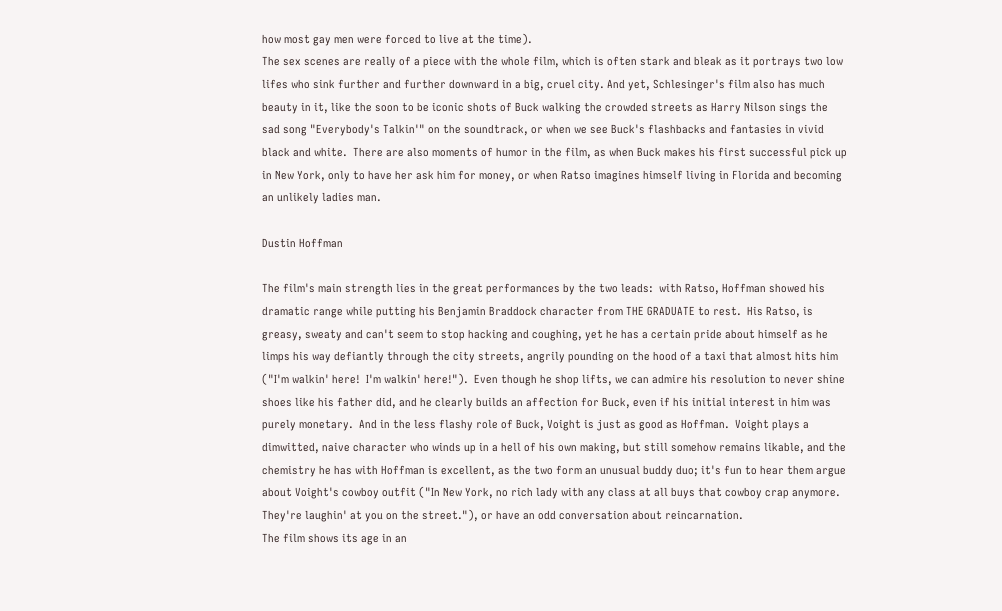how most gay men were forced to live at the time).
The sex scenes are really of a piece with the whole film, which is often stark and bleak as it portrays two low lifes who sink further and further downward in a big, cruel city. And yet, Schlesinger's film also has much beauty in it, like the soon to be iconic shots of Buck walking the crowded streets as Harry Nilson sings the sad song "Everybody's Talkin'" on the soundtrack, or when we see Buck's flashbacks and fantasies in vivid black and white.  There are also moments of humor in the film, as when Buck makes his first successful pick up in New York, only to have her ask him for money, or when Ratso imagines himself living in Florida and becoming an unlikely ladies man.

Dustin Hoffman

The film's main strength lies in the great performances by the two leads:  with Ratso, Hoffman showed his dramatic range while putting his Benjamin Braddock character from THE GRADUATE to rest.  His Ratso, is greasy, sweaty and can't seem to stop hacking and coughing, yet he has a certain pride about himself as he limps his way defiantly through the city streets, angrily pounding on the hood of a taxi that almost hits him ("I'm walkin' here!  I'm walkin' here!").  Even though he shop lifts, we can admire his resolution to never shine shoes like his father did, and he clearly builds an affection for Buck, even if his initial interest in him was purely monetary.  And in the less flashy role of Buck, Voight is just as good as Hoffman.  Voight plays a dimwitted, naive character who winds up in a hell of his own making, but still somehow remains likable, and the chemistry he has with Hoffman is excellent, as the two form an unusual buddy duo; it's fun to hear them argue about Voight's cowboy outfit ("In New York, no rich lady with any class at all buys that cowboy crap anymore. They're laughin' at you on the street."), or have an odd conversation about reincarnation.
The film shows its age in an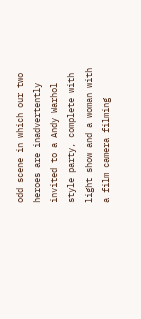odd scene in which our two heroes are inadvertently invited to a Andy Warhol style party, complete with light show and a woman with a film camera filming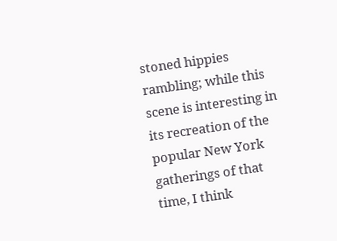stoned hippies rambling; while this scene is interesting in its recreation of the popular New York gatherings of that time, I think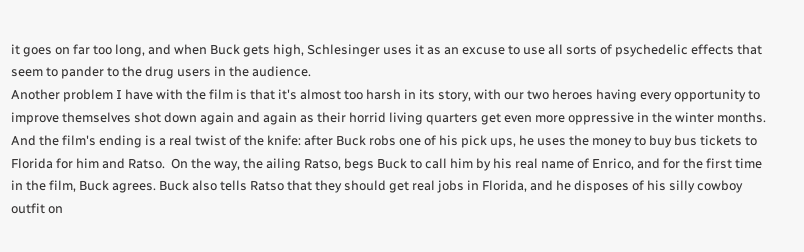it goes on far too long, and when Buck gets high, Schlesinger uses it as an excuse to use all sorts of psychedelic effects that seem to pander to the drug users in the audience.
Another problem I have with the film is that it's almost too harsh in its story, with our two heroes having every opportunity to improve themselves shot down again and again as their horrid living quarters get even more oppressive in the winter months.  And the film's ending is a real twist of the knife: after Buck robs one of his pick ups, he uses the money to buy bus tickets to Florida for him and Ratso.  On the way, the ailing Ratso, begs Buck to call him by his real name of Enrico, and for the first time in the film, Buck agrees. Buck also tells Ratso that they should get real jobs in Florida, and he disposes of his silly cowboy outfit on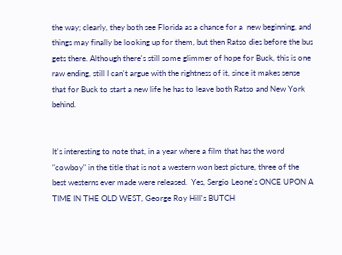the way; clearly, they both see Florida as a chance for a  new beginning, and things may finally be looking up for them, but then Ratso dies before the bus gets there. Although there's still some glimmer of hope for Buck, this is one raw ending, still I can't argue with the rightness of it, since it makes sense that for Buck to start a new life he has to leave both Ratso and New York behind.


It's interesting to note that, in a year where a film that has the word "cowboy" in the title that is not a western won best picture, three of the best westerns ever made were released.  Yes, Sergio Leone's ONCE UPON A TIME IN THE OLD WEST, George Roy Hill's BUTCH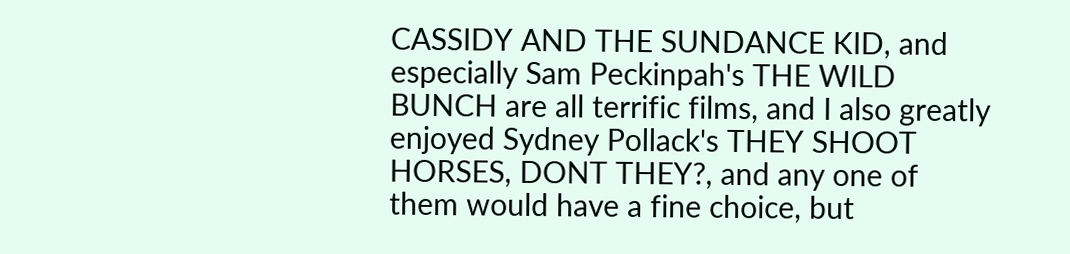CASSIDY AND THE SUNDANCE KID, and especially Sam Peckinpah's THE WILD BUNCH are all terrific films, and I also greatly enjoyed Sydney Pollack's THEY SHOOT HORSES, DONT THEY?, and any one of them would have a fine choice, but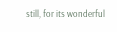still, for its wonderful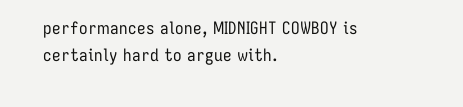performances alone, MIDNIGHT COWBOY is certainly hard to argue with.